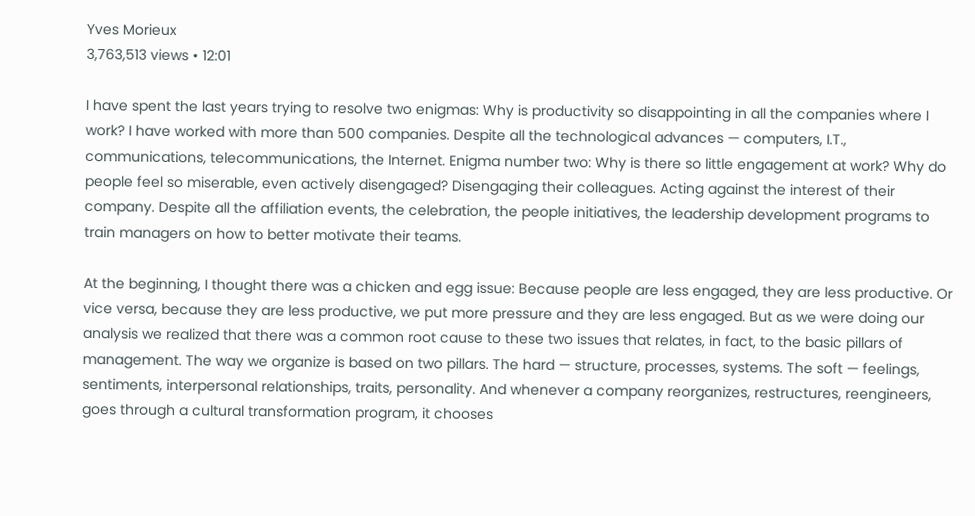Yves Morieux
3,763,513 views • 12:01

I have spent the last years trying to resolve two enigmas: Why is productivity so disappointing in all the companies where I work? I have worked with more than 500 companies. Despite all the technological advances — computers, I.T., communications, telecommunications, the Internet. Enigma number two: Why is there so little engagement at work? Why do people feel so miserable, even actively disengaged? Disengaging their colleagues. Acting against the interest of their company. Despite all the affiliation events, the celebration, the people initiatives, the leadership development programs to train managers on how to better motivate their teams.

At the beginning, I thought there was a chicken and egg issue: Because people are less engaged, they are less productive. Or vice versa, because they are less productive, we put more pressure and they are less engaged. But as we were doing our analysis we realized that there was a common root cause to these two issues that relates, in fact, to the basic pillars of management. The way we organize is based on two pillars. The hard — structure, processes, systems. The soft — feelings, sentiments, interpersonal relationships, traits, personality. And whenever a company reorganizes, restructures, reengineers, goes through a cultural transformation program, it chooses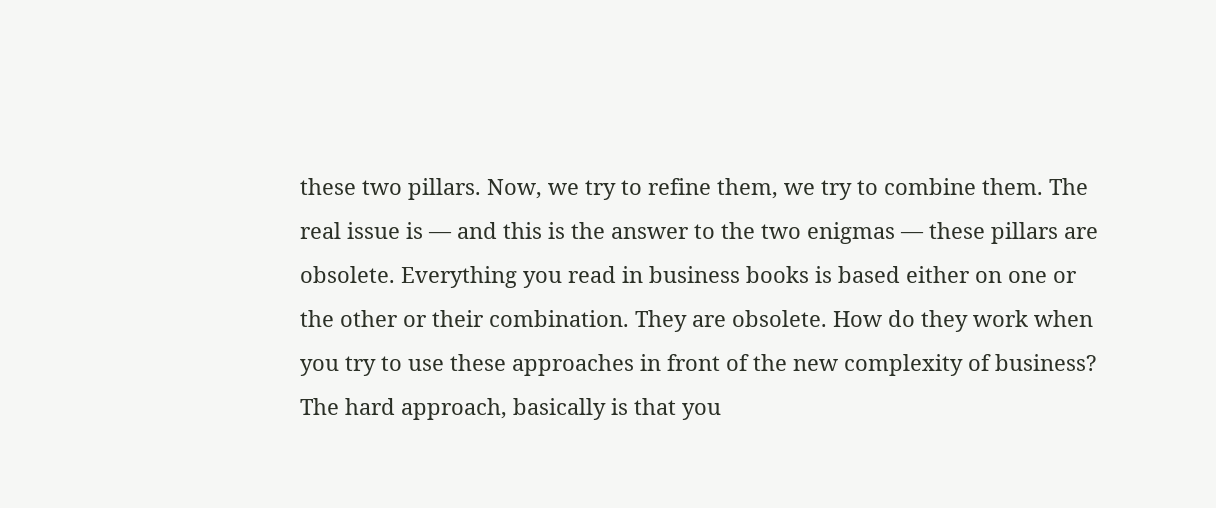these two pillars. Now, we try to refine them, we try to combine them. The real issue is — and this is the answer to the two enigmas — these pillars are obsolete. Everything you read in business books is based either on one or the other or their combination. They are obsolete. How do they work when you try to use these approaches in front of the new complexity of business? The hard approach, basically is that you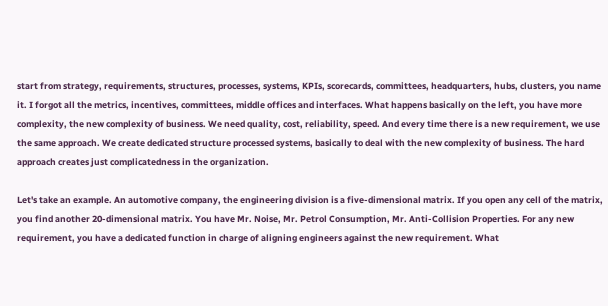start from strategy, requirements, structures, processes, systems, KPIs, scorecards, committees, headquarters, hubs, clusters, you name it. I forgot all the metrics, incentives, committees, middle offices and interfaces. What happens basically on the left, you have more complexity, the new complexity of business. We need quality, cost, reliability, speed. And every time there is a new requirement, we use the same approach. We create dedicated structure processed systems, basically to deal with the new complexity of business. The hard approach creates just complicatedness in the organization.

Let's take an example. An automotive company, the engineering division is a five-dimensional matrix. If you open any cell of the matrix, you find another 20-dimensional matrix. You have Mr. Noise, Mr. Petrol Consumption, Mr. Anti-Collision Properties. For any new requirement, you have a dedicated function in charge of aligning engineers against the new requirement. What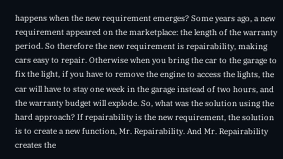happens when the new requirement emerges? Some years ago, a new requirement appeared on the marketplace: the length of the warranty period. So therefore the new requirement is repairability, making cars easy to repair. Otherwise when you bring the car to the garage to fix the light, if you have to remove the engine to access the lights, the car will have to stay one week in the garage instead of two hours, and the warranty budget will explode. So, what was the solution using the hard approach? If repairability is the new requirement, the solution is to create a new function, Mr. Repairability. And Mr. Repairability creates the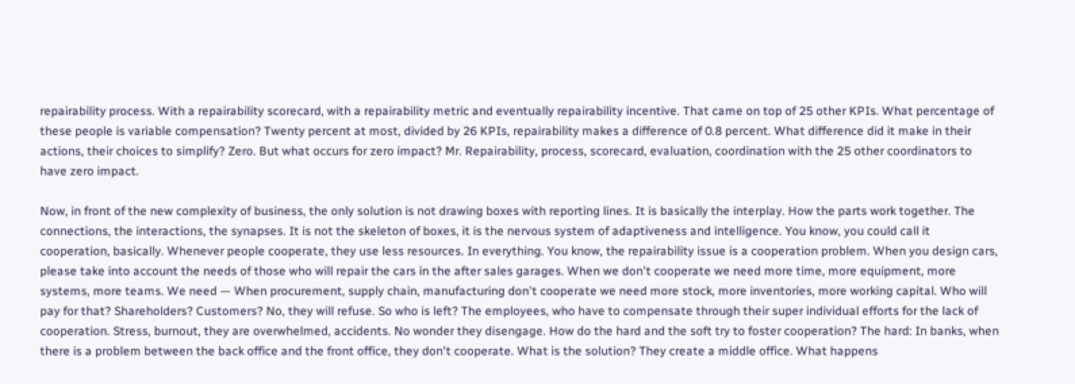repairability process. With a repairability scorecard, with a repairability metric and eventually repairability incentive. That came on top of 25 other KPIs. What percentage of these people is variable compensation? Twenty percent at most, divided by 26 KPIs, repairability makes a difference of 0.8 percent. What difference did it make in their actions, their choices to simplify? Zero. But what occurs for zero impact? Mr. Repairability, process, scorecard, evaluation, coordination with the 25 other coordinators to have zero impact.

Now, in front of the new complexity of business, the only solution is not drawing boxes with reporting lines. It is basically the interplay. How the parts work together. The connections, the interactions, the synapses. It is not the skeleton of boxes, it is the nervous system of adaptiveness and intelligence. You know, you could call it cooperation, basically. Whenever people cooperate, they use less resources. In everything. You know, the repairability issue is a cooperation problem. When you design cars, please take into account the needs of those who will repair the cars in the after sales garages. When we don't cooperate we need more time, more equipment, more systems, more teams. We need — When procurement, supply chain, manufacturing don't cooperate we need more stock, more inventories, more working capital. Who will pay for that? Shareholders? Customers? No, they will refuse. So who is left? The employees, who have to compensate through their super individual efforts for the lack of cooperation. Stress, burnout, they are overwhelmed, accidents. No wonder they disengage. How do the hard and the soft try to foster cooperation? The hard: In banks, when there is a problem between the back office and the front office, they don't cooperate. What is the solution? They create a middle office. What happens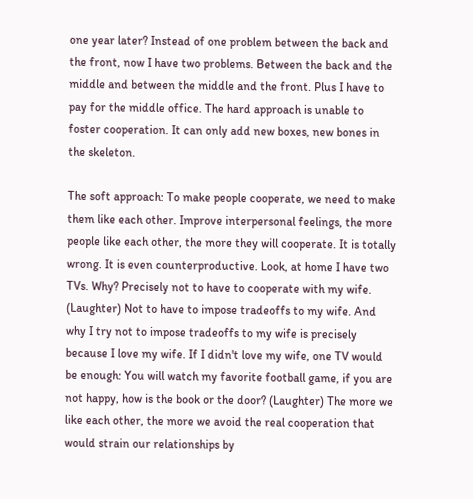one year later? Instead of one problem between the back and the front, now I have two problems. Between the back and the middle and between the middle and the front. Plus I have to pay for the middle office. The hard approach is unable to foster cooperation. It can only add new boxes, new bones in the skeleton.

The soft approach: To make people cooperate, we need to make them like each other. Improve interpersonal feelings, the more people like each other, the more they will cooperate. It is totally wrong. It is even counterproductive. Look, at home I have two TVs. Why? Precisely not to have to cooperate with my wife. (Laughter) Not to have to impose tradeoffs to my wife. And why I try not to impose tradeoffs to my wife is precisely because I love my wife. If I didn't love my wife, one TV would be enough: You will watch my favorite football game, if you are not happy, how is the book or the door? (Laughter) The more we like each other, the more we avoid the real cooperation that would strain our relationships by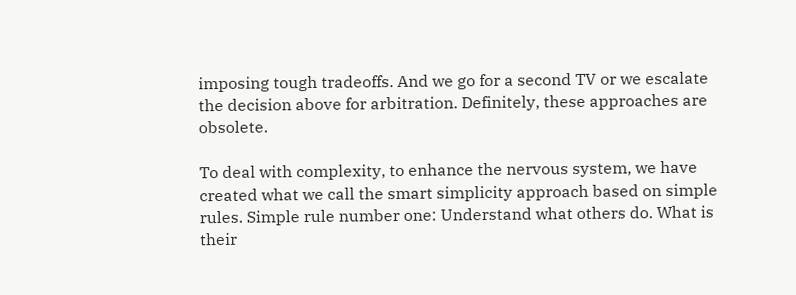imposing tough tradeoffs. And we go for a second TV or we escalate the decision above for arbitration. Definitely, these approaches are obsolete.

To deal with complexity, to enhance the nervous system, we have created what we call the smart simplicity approach based on simple rules. Simple rule number one: Understand what others do. What is their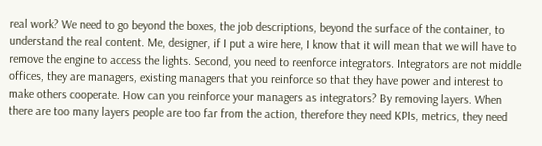real work? We need to go beyond the boxes, the job descriptions, beyond the surface of the container, to understand the real content. Me, designer, if I put a wire here, I know that it will mean that we will have to remove the engine to access the lights. Second, you need to reenforce integrators. Integrators are not middle offices, they are managers, existing managers that you reinforce so that they have power and interest to make others cooperate. How can you reinforce your managers as integrators? By removing layers. When there are too many layers people are too far from the action, therefore they need KPIs, metrics, they need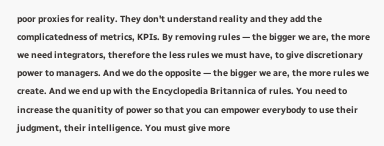poor proxies for reality. They don't understand reality and they add the complicatedness of metrics, KPIs. By removing rules — the bigger we are, the more we need integrators, therefore the less rules we must have, to give discretionary power to managers. And we do the opposite — the bigger we are, the more rules we create. And we end up with the Encyclopedia Britannica of rules. You need to increase the quanitity of power so that you can empower everybody to use their judgment, their intelligence. You must give more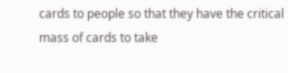cards to people so that they have the critical mass of cards to take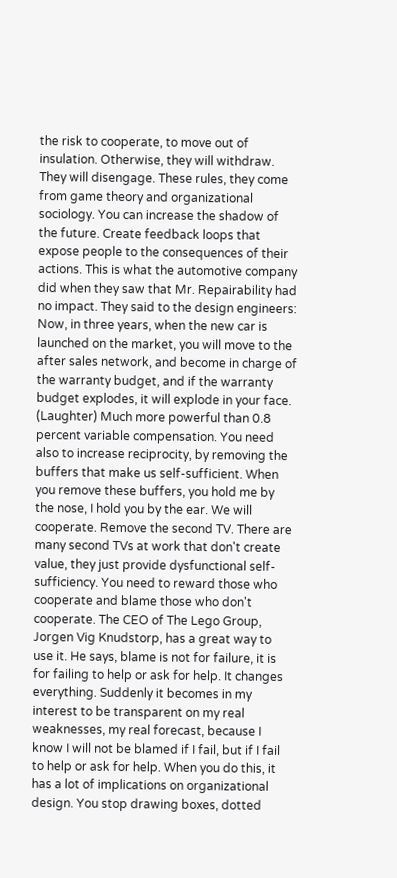the risk to cooperate, to move out of insulation. Otherwise, they will withdraw. They will disengage. These rules, they come from game theory and organizational sociology. You can increase the shadow of the future. Create feedback loops that expose people to the consequences of their actions. This is what the automotive company did when they saw that Mr. Repairability had no impact. They said to the design engineers: Now, in three years, when the new car is launched on the market, you will move to the after sales network, and become in charge of the warranty budget, and if the warranty budget explodes, it will explode in your face. (Laughter) Much more powerful than 0.8 percent variable compensation. You need also to increase reciprocity, by removing the buffers that make us self-sufficient. When you remove these buffers, you hold me by the nose, I hold you by the ear. We will cooperate. Remove the second TV. There are many second TVs at work that don't create value, they just provide dysfunctional self-sufficiency. You need to reward those who cooperate and blame those who don't cooperate. The CEO of The Lego Group, Jorgen Vig Knudstorp, has a great way to use it. He says, blame is not for failure, it is for failing to help or ask for help. It changes everything. Suddenly it becomes in my interest to be transparent on my real weaknesses, my real forecast, because I know I will not be blamed if I fail, but if I fail to help or ask for help. When you do this, it has a lot of implications on organizational design. You stop drawing boxes, dotted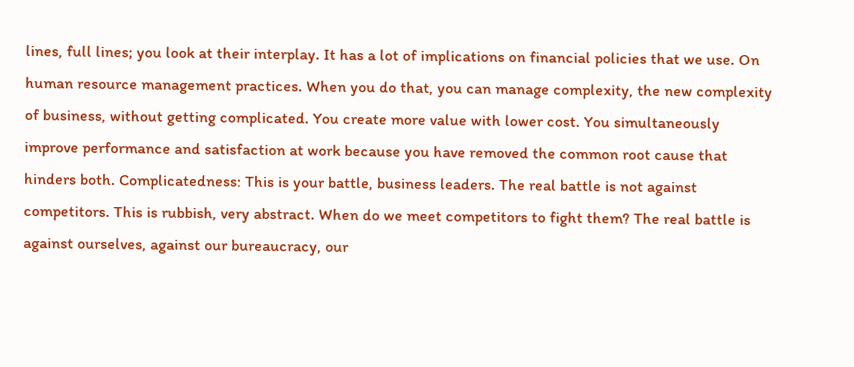lines, full lines; you look at their interplay. It has a lot of implications on financial policies that we use. On human resource management practices. When you do that, you can manage complexity, the new complexity of business, without getting complicated. You create more value with lower cost. You simultaneously improve performance and satisfaction at work because you have removed the common root cause that hinders both. Complicatedness: This is your battle, business leaders. The real battle is not against competitors. This is rubbish, very abstract. When do we meet competitors to fight them? The real battle is against ourselves, against our bureaucracy, our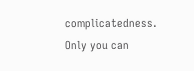complicatedness. Only you can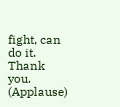fight, can do it. Thank you. (Applause)